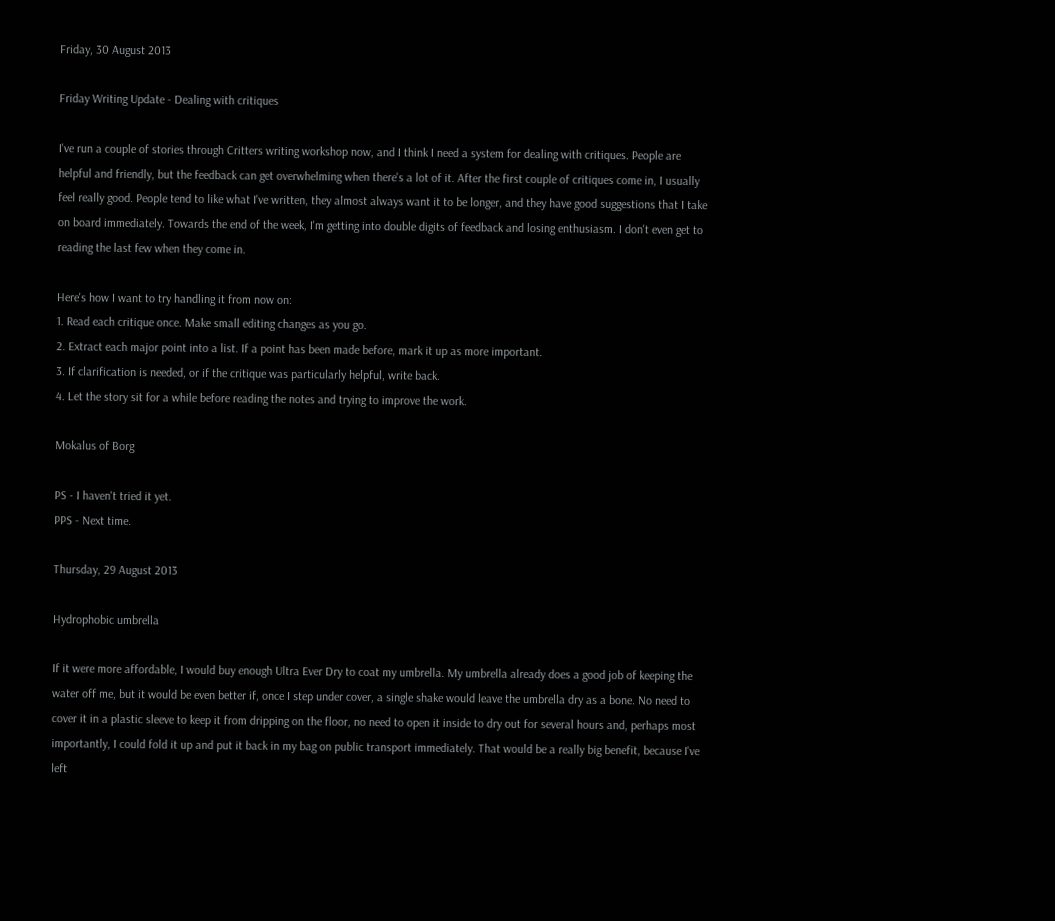Friday, 30 August 2013

Friday Writing Update - Dealing with critiques

I've run a couple of stories through Critters writing workshop now, and I think I need a system for dealing with critiques. People are helpful and friendly, but the feedback can get overwhelming when there's a lot of it. After the first couple of critiques come in, I usually feel really good. People tend to like what I've written, they almost always want it to be longer, and they have good suggestions that I take on board immediately. Towards the end of the week, I'm getting into double digits of feedback and losing enthusiasm. I don't even get to reading the last few when they come in.

Here's how I want to try handling it from now on:
1. Read each critique once. Make small editing changes as you go.
2. Extract each major point into a list. If a point has been made before, mark it up as more important.
3. If clarification is needed, or if the critique was particularly helpful, write back.
4. Let the story sit for a while before reading the notes and trying to improve the work.

Mokalus of Borg

PS - I haven't tried it yet.
PPS - Next time.

Thursday, 29 August 2013

Hydrophobic umbrella

If it were more affordable, I would buy enough Ultra Ever Dry to coat my umbrella. My umbrella already does a good job of keeping the water off me, but it would be even better if, once I step under cover, a single shake would leave the umbrella dry as a bone. No need to cover it in a plastic sleeve to keep it from dripping on the floor, no need to open it inside to dry out for several hours and, perhaps most importantly, I could fold it up and put it back in my bag on public transport immediately. That would be a really big benefit, because I've left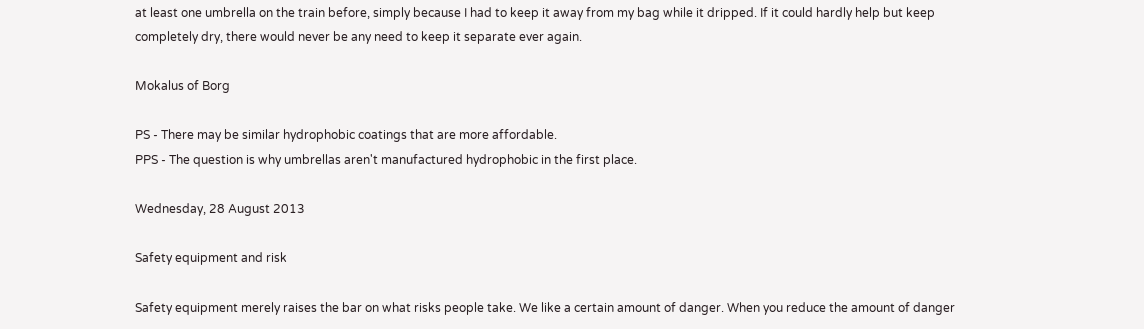at least one umbrella on the train before, simply because I had to keep it away from my bag while it dripped. If it could hardly help but keep completely dry, there would never be any need to keep it separate ever again.

Mokalus of Borg

PS - There may be similar hydrophobic coatings that are more affordable.
PPS - The question is why umbrellas aren't manufactured hydrophobic in the first place.

Wednesday, 28 August 2013

Safety equipment and risk

Safety equipment merely raises the bar on what risks people take. We like a certain amount of danger. When you reduce the amount of danger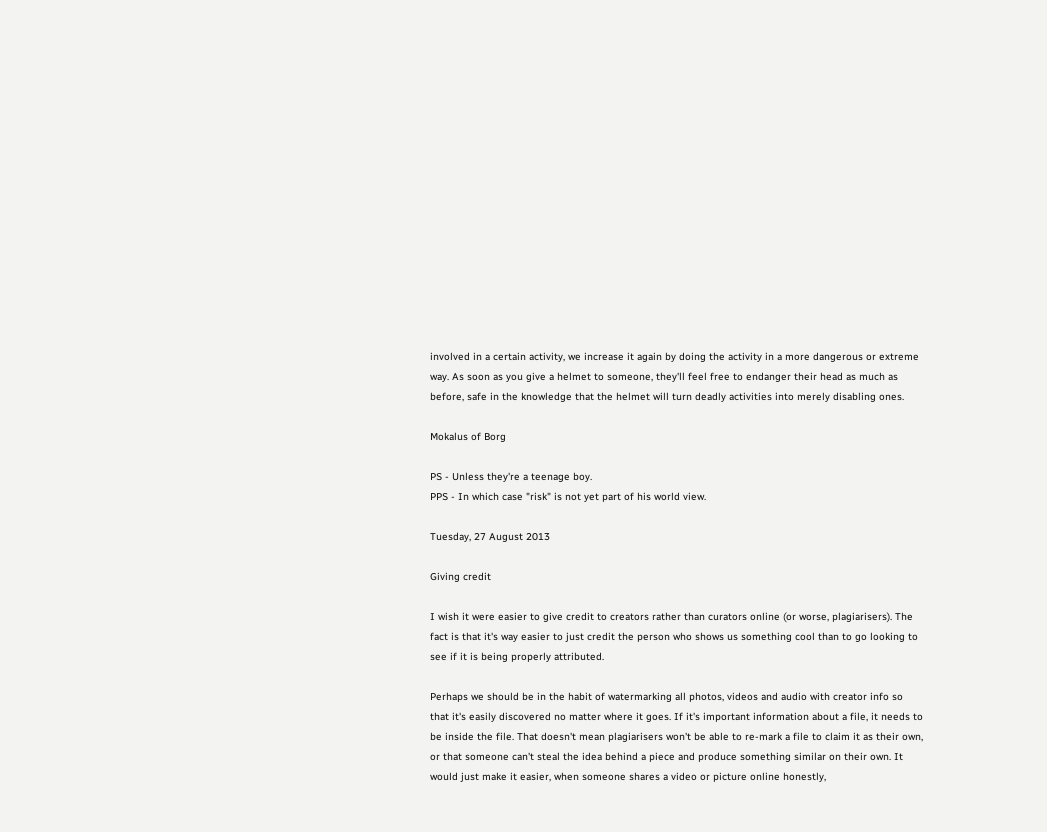involved in a certain activity, we increase it again by doing the activity in a more dangerous or extreme way. As soon as you give a helmet to someone, they'll feel free to endanger their head as much as before, safe in the knowledge that the helmet will turn deadly activities into merely disabling ones.

Mokalus of Borg

PS - Unless they're a teenage boy.
PPS - In which case "risk" is not yet part of his world view.

Tuesday, 27 August 2013

Giving credit

I wish it were easier to give credit to creators rather than curators online (or worse, plagiarisers). The fact is that it's way easier to just credit the person who shows us something cool than to go looking to see if it is being properly attributed.

Perhaps we should be in the habit of watermarking all photos, videos and audio with creator info so that it's easily discovered no matter where it goes. If it's important information about a file, it needs to be inside the file. That doesn't mean plagiarisers won't be able to re-mark a file to claim it as their own, or that someone can't steal the idea behind a piece and produce something similar on their own. It would just make it easier, when someone shares a video or picture online honestly,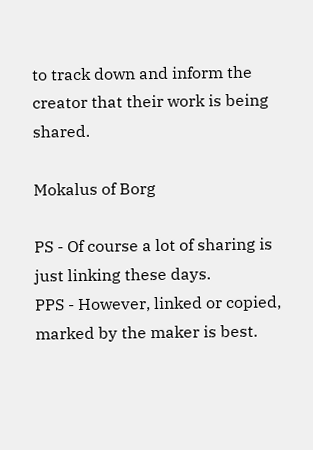to track down and inform the creator that their work is being shared.

Mokalus of Borg

PS - Of course a lot of sharing is just linking these days.
PPS - However, linked or copied, marked by the maker is best.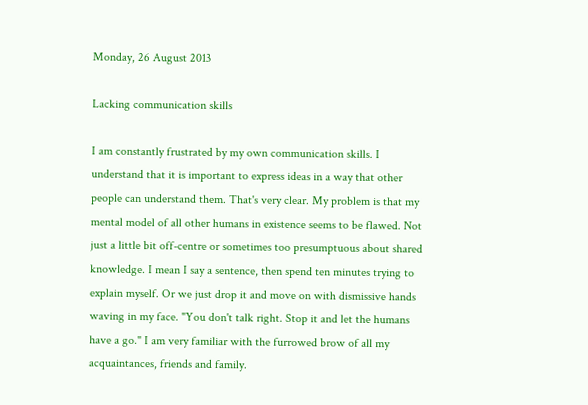Monday, 26 August 2013

Lacking communication skills

I am constantly frustrated by my own communication skills. I understand that it is important to express ideas in a way that other people can understand them. That's very clear. My problem is that my mental model of all other humans in existence seems to be flawed. Not just a little bit off-centre or sometimes too presumptuous about shared knowledge. I mean I say a sentence, then spend ten minutes trying to explain myself. Or we just drop it and move on with dismissive hands waving in my face. "You don't talk right. Stop it and let the humans have a go." I am very familiar with the furrowed brow of all my acquaintances, friends and family.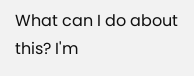What can I do about this? I'm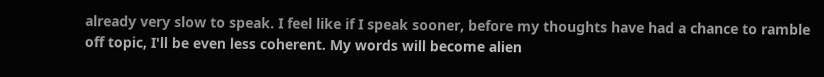already very slow to speak. I feel like if I speak sooner, before my thoughts have had a chance to ramble off topic, I'll be even less coherent. My words will become alien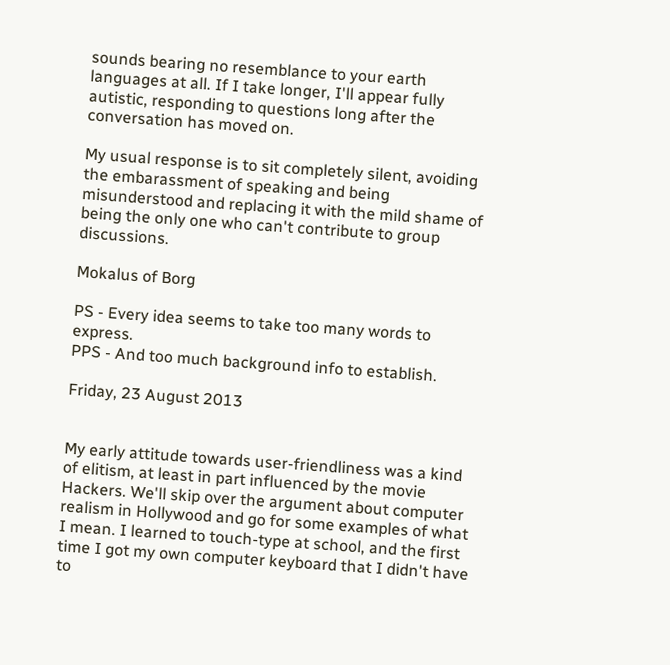sounds bearing no resemblance to your earth languages at all. If I take longer, I'll appear fully autistic, responding to questions long after the conversation has moved on.

My usual response is to sit completely silent, avoiding the embarassment of speaking and being misunderstood and replacing it with the mild shame of being the only one who can't contribute to group discussions.

Mokalus of Borg

PS - Every idea seems to take too many words to express.
PPS - And too much background info to establish.

Friday, 23 August 2013


My early attitude towards user-friendliness was a kind of elitism, at least in part influenced by the movie Hackers. We'll skip over the argument about computer realism in Hollywood and go for some examples of what I mean. I learned to touch-type at school, and the first time I got my own computer keyboard that I didn't have to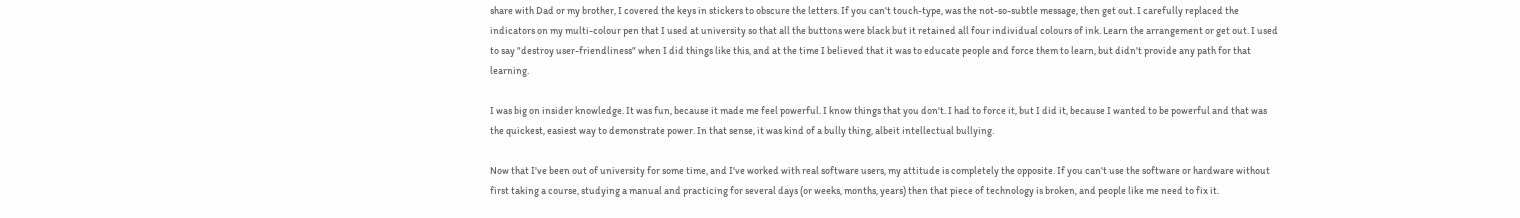share with Dad or my brother, I covered the keys in stickers to obscure the letters. If you can't touch-type, was the not-so-subtle message, then get out. I carefully replaced the indicators on my multi-colour pen that I used at university so that all the buttons were black but it retained all four individual colours of ink. Learn the arrangement or get out. I used to say "destroy user-friendliness" when I did things like this, and at the time I believed that it was to educate people and force them to learn, but didn't provide any path for that learning.

I was big on insider knowledge. It was fun, because it made me feel powerful. I know things that you don't. I had to force it, but I did it, because I wanted to be powerful and that was the quickest, easiest way to demonstrate power. In that sense, it was kind of a bully thing, albeit intellectual bullying.

Now that I've been out of university for some time, and I've worked with real software users, my attitude is completely the opposite. If you can't use the software or hardware without first taking a course, studying a manual and practicing for several days (or weeks, months, years) then that piece of technology is broken, and people like me need to fix it.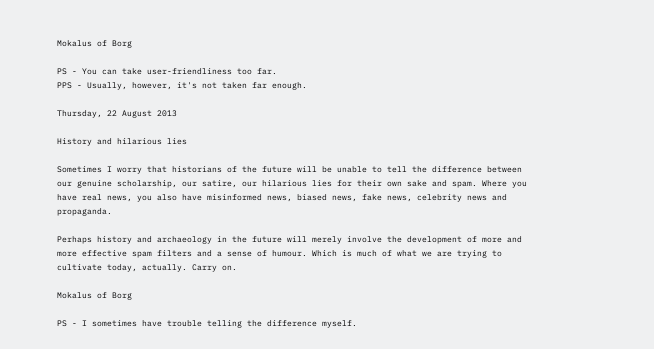Mokalus of Borg

PS - You can take user-friendliness too far.
PPS - Usually, however, it's not taken far enough.

Thursday, 22 August 2013

History and hilarious lies

Sometimes I worry that historians of the future will be unable to tell the difference between our genuine scholarship, our satire, our hilarious lies for their own sake and spam. Where you have real news, you also have misinformed news, biased news, fake news, celebrity news and propaganda.

Perhaps history and archaeology in the future will merely involve the development of more and more effective spam filters and a sense of humour. Which is much of what we are trying to cultivate today, actually. Carry on.

Mokalus of Borg

PS - I sometimes have trouble telling the difference myself.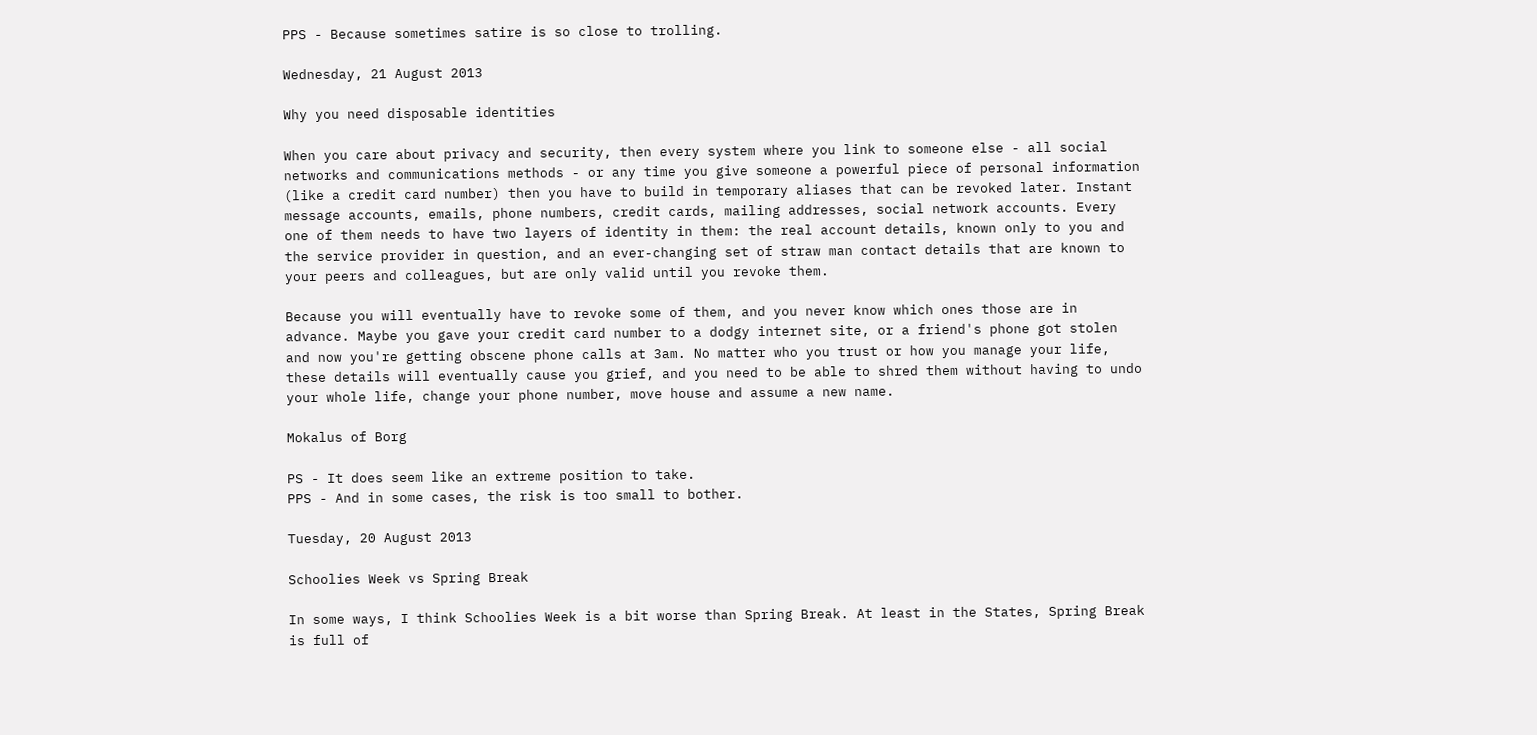PPS - Because sometimes satire is so close to trolling.

Wednesday, 21 August 2013

Why you need disposable identities

When you care about privacy and security, then every system where you link to someone else - all social networks and communications methods - or any time you give someone a powerful piece of personal information (like a credit card number) then you have to build in temporary aliases that can be revoked later. Instant message accounts, emails, phone numbers, credit cards, mailing addresses, social network accounts. Every one of them needs to have two layers of identity in them: the real account details, known only to you and the service provider in question, and an ever-changing set of straw man contact details that are known to your peers and colleagues, but are only valid until you revoke them.

Because you will eventually have to revoke some of them, and you never know which ones those are in advance. Maybe you gave your credit card number to a dodgy internet site, or a friend's phone got stolen and now you're getting obscene phone calls at 3am. No matter who you trust or how you manage your life, these details will eventually cause you grief, and you need to be able to shred them without having to undo your whole life, change your phone number, move house and assume a new name.

Mokalus of Borg

PS - It does seem like an extreme position to take.
PPS - And in some cases, the risk is too small to bother.

Tuesday, 20 August 2013

Schoolies Week vs Spring Break

In some ways, I think Schoolies Week is a bit worse than Spring Break. At least in the States, Spring Break is full of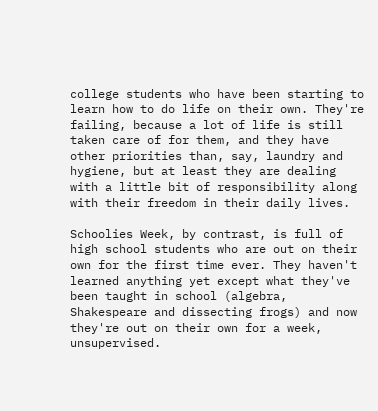college students who have been starting to learn how to do life on their own. They're failing, because a lot of life is still taken care of for them, and they have other priorities than, say, laundry and hygiene, but at least they are dealing with a little bit of responsibility along with their freedom in their daily lives.

Schoolies Week, by contrast, is full of high school students who are out on their own for the first time ever. They haven't learned anything yet except what they've been taught in school (algebra, Shakespeare and dissecting frogs) and now they're out on their own for a week, unsupervised.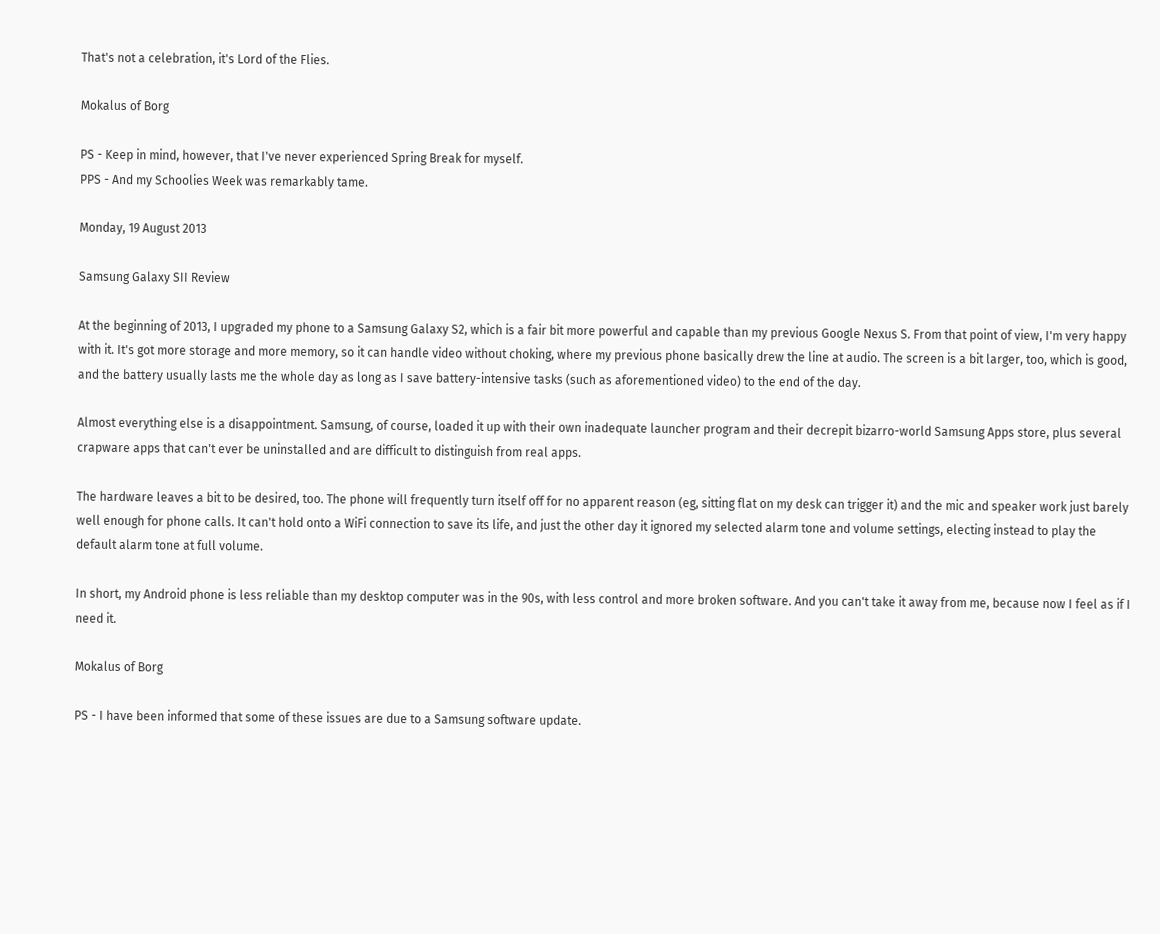That's not a celebration, it's Lord of the Flies.

Mokalus of Borg

PS - Keep in mind, however, that I've never experienced Spring Break for myself.
PPS - And my Schoolies Week was remarkably tame.

Monday, 19 August 2013

Samsung Galaxy SII Review

At the beginning of 2013, I upgraded my phone to a Samsung Galaxy S2, which is a fair bit more powerful and capable than my previous Google Nexus S. From that point of view, I'm very happy with it. It's got more storage and more memory, so it can handle video without choking, where my previous phone basically drew the line at audio. The screen is a bit larger, too, which is good, and the battery usually lasts me the whole day as long as I save battery-intensive tasks (such as aforementioned video) to the end of the day.

Almost everything else is a disappointment. Samsung, of course, loaded it up with their own inadequate launcher program and their decrepit bizarro-world Samsung Apps store, plus several crapware apps that can't ever be uninstalled and are difficult to distinguish from real apps.

The hardware leaves a bit to be desired, too. The phone will frequently turn itself off for no apparent reason (eg, sitting flat on my desk can trigger it) and the mic and speaker work just barely well enough for phone calls. It can't hold onto a WiFi connection to save its life, and just the other day it ignored my selected alarm tone and volume settings, electing instead to play the default alarm tone at full volume.

In short, my Android phone is less reliable than my desktop computer was in the 90s, with less control and more broken software. And you can't take it away from me, because now I feel as if I need it.

Mokalus of Borg

PS - I have been informed that some of these issues are due to a Samsung software update.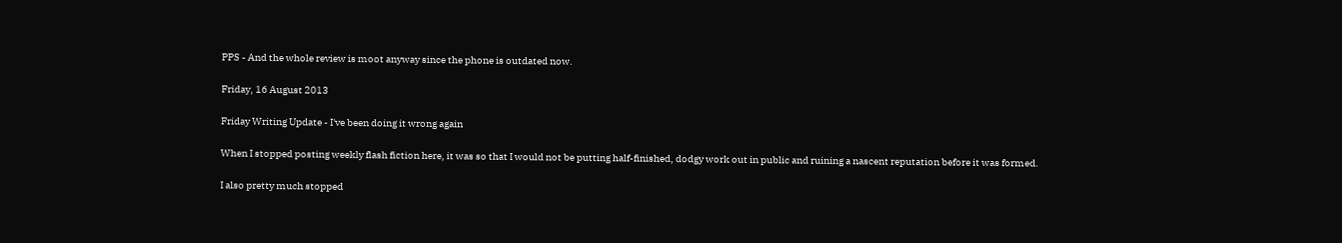PPS - And the whole review is moot anyway since the phone is outdated now.

Friday, 16 August 2013

Friday Writing Update - I've been doing it wrong again

When I stopped posting weekly flash fiction here, it was so that I would not be putting half-finished, dodgy work out in public and ruining a nascent reputation before it was formed.

I also pretty much stopped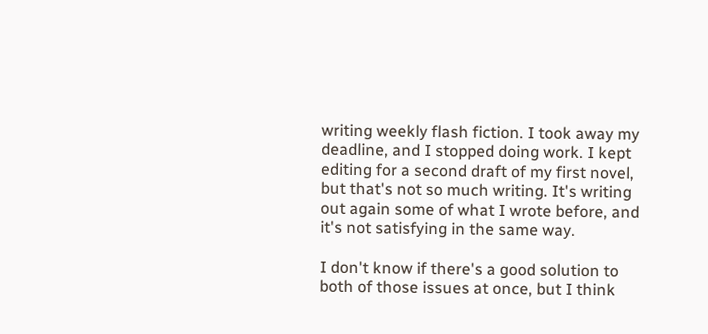writing weekly flash fiction. I took away my deadline, and I stopped doing work. I kept editing for a second draft of my first novel, but that's not so much writing. It's writing out again some of what I wrote before, and it's not satisfying in the same way.

I don't know if there's a good solution to both of those issues at once, but I think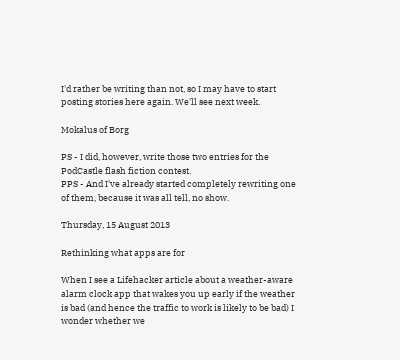I'd rather be writing than not, so I may have to start posting stories here again. We'll see next week.

Mokalus of Borg

PS - I did, however, write those two entries for the PodCastle flash fiction contest.
PPS - And I've already started completely rewriting one of them, because it was all tell, no show.

Thursday, 15 August 2013

Rethinking what apps are for

When I see a Lifehacker article about a weather-aware alarm clock app that wakes you up early if the weather is bad (and hence the traffic to work is likely to be bad) I wonder whether we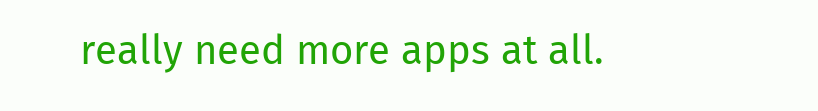really need more apps at all.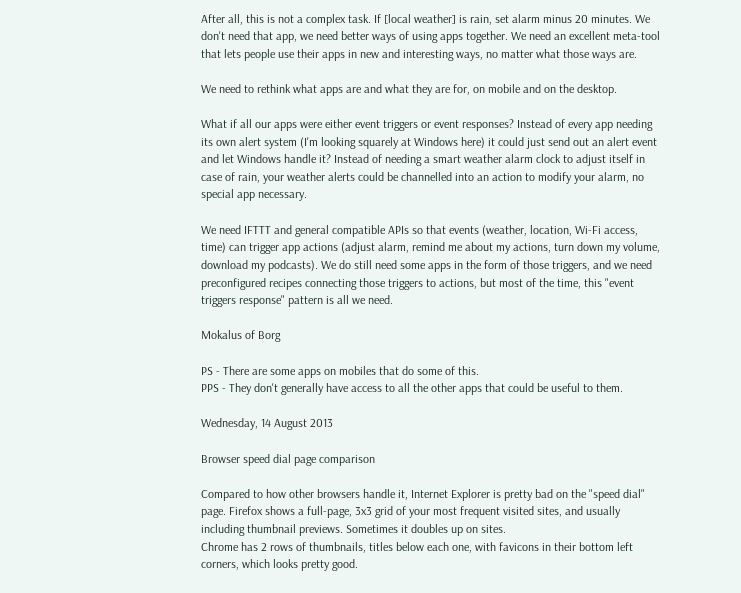After all, this is not a complex task. If [local weather] is rain, set alarm minus 20 minutes. We don't need that app, we need better ways of using apps together. We need an excellent meta-tool that lets people use their apps in new and interesting ways, no matter what those ways are.

We need to rethink what apps are and what they are for, on mobile and on the desktop.

What if all our apps were either event triggers or event responses? Instead of every app needing its own alert system (I'm looking squarely at Windows here) it could just send out an alert event and let Windows handle it? Instead of needing a smart weather alarm clock to adjust itself in case of rain, your weather alerts could be channelled into an action to modify your alarm, no special app necessary.

We need IFTTT and general compatible APIs so that events (weather, location, Wi-Fi access, time) can trigger app actions (adjust alarm, remind me about my actions, turn down my volume, download my podcasts). We do still need some apps in the form of those triggers, and we need preconfigured recipes connecting those triggers to actions, but most of the time, this "event triggers response" pattern is all we need.

Mokalus of Borg

PS - There are some apps on mobiles that do some of this.
PPS - They don't generally have access to all the other apps that could be useful to them.

Wednesday, 14 August 2013

Browser speed dial page comparison

Compared to how other browsers handle it, Internet Explorer is pretty bad on the "speed dial" page. Firefox shows a full-page, 3x3 grid of your most frequent visited sites, and usually including thumbnail previews. Sometimes it doubles up on sites.
Chrome has 2 rows of thumbnails, titles below each one, with favicons in their bottom left corners, which looks pretty good.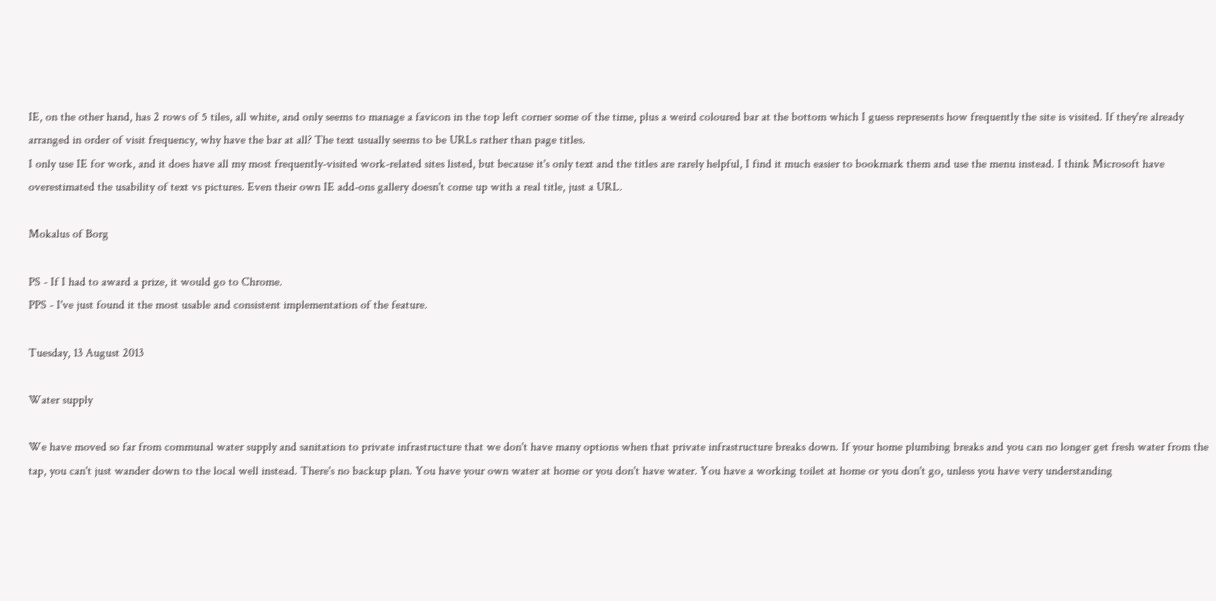IE, on the other hand, has 2 rows of 5 tiles, all white, and only seems to manage a favicon in the top left corner some of the time, plus a weird coloured bar at the bottom which I guess represents how frequently the site is visited. If they're already arranged in order of visit frequency, why have the bar at all? The text usually seems to be URLs rather than page titles.
I only use IE for work, and it does have all my most frequently-visited work-related sites listed, but because it's only text and the titles are rarely helpful, I find it much easier to bookmark them and use the menu instead. I think Microsoft have overestimated the usability of text vs pictures. Even their own IE add-ons gallery doesn't come up with a real title, just a URL.

Mokalus of Borg

PS - If I had to award a prize, it would go to Chrome.
PPS - I've just found it the most usable and consistent implementation of the feature.

Tuesday, 13 August 2013

Water supply

We have moved so far from communal water supply and sanitation to private infrastructure that we don't have many options when that private infrastructure breaks down. If your home plumbing breaks and you can no longer get fresh water from the tap, you can't just wander down to the local well instead. There's no backup plan. You have your own water at home or you don't have water. You have a working toilet at home or you don't go, unless you have very understanding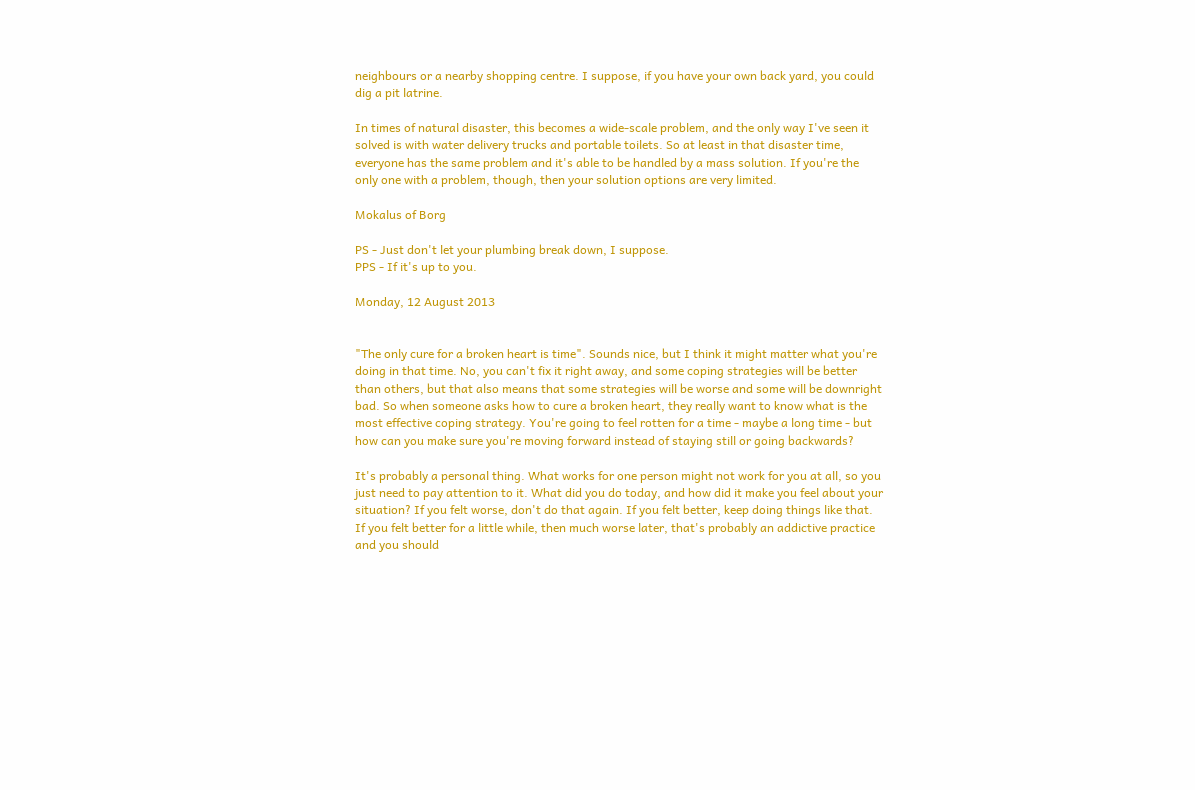neighbours or a nearby shopping centre. I suppose, if you have your own back yard, you could dig a pit latrine.

In times of natural disaster, this becomes a wide-scale problem, and the only way I've seen it solved is with water delivery trucks and portable toilets. So at least in that disaster time, everyone has the same problem and it's able to be handled by a mass solution. If you're the only one with a problem, though, then your solution options are very limited.

Mokalus of Borg

PS - Just don't let your plumbing break down, I suppose.
PPS - If it's up to you.

Monday, 12 August 2013


"The only cure for a broken heart is time". Sounds nice, but I think it might matter what you're doing in that time. No, you can't fix it right away, and some coping strategies will be better than others, but that also means that some strategies will be worse and some will be downright bad. So when someone asks how to cure a broken heart, they really want to know what is the most effective coping strategy. You're going to feel rotten for a time - maybe a long time - but how can you make sure you're moving forward instead of staying still or going backwards?

It's probably a personal thing. What works for one person might not work for you at all, so you just need to pay attention to it. What did you do today, and how did it make you feel about your situation? If you felt worse, don't do that again. If you felt better, keep doing things like that. If you felt better for a little while, then much worse later, that's probably an addictive practice and you should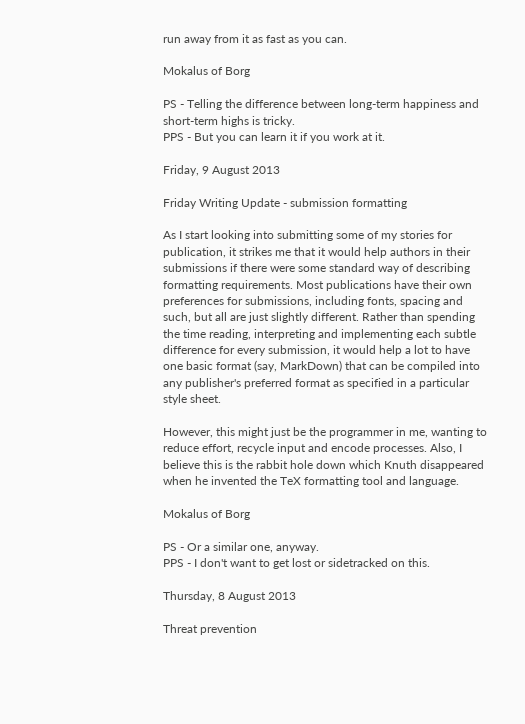run away from it as fast as you can.

Mokalus of Borg

PS - Telling the difference between long-term happiness and short-term highs is tricky.
PPS - But you can learn it if you work at it.

Friday, 9 August 2013

Friday Writing Update - submission formatting

As I start looking into submitting some of my stories for publication, it strikes me that it would help authors in their submissions if there were some standard way of describing formatting requirements. Most publications have their own preferences for submissions, including fonts, spacing and such, but all are just slightly different. Rather than spending the time reading, interpreting and implementing each subtle difference for every submission, it would help a lot to have one basic format (say, MarkDown) that can be compiled into any publisher's preferred format as specified in a particular style sheet.

However, this might just be the programmer in me, wanting to reduce effort, recycle input and encode processes. Also, I believe this is the rabbit hole down which Knuth disappeared when he invented the TeX formatting tool and language.

Mokalus of Borg

PS - Or a similar one, anyway.
PPS - I don't want to get lost or sidetracked on this.

Thursday, 8 August 2013

Threat prevention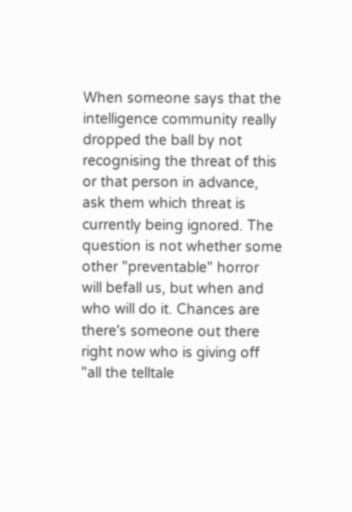When someone says that the intelligence community really dropped the ball by not recognising the threat of this or that person in advance, ask them which threat is currently being ignored. The question is not whether some other "preventable" horror will befall us, but when and who will do it. Chances are there's someone out there right now who is giving off "all the telltale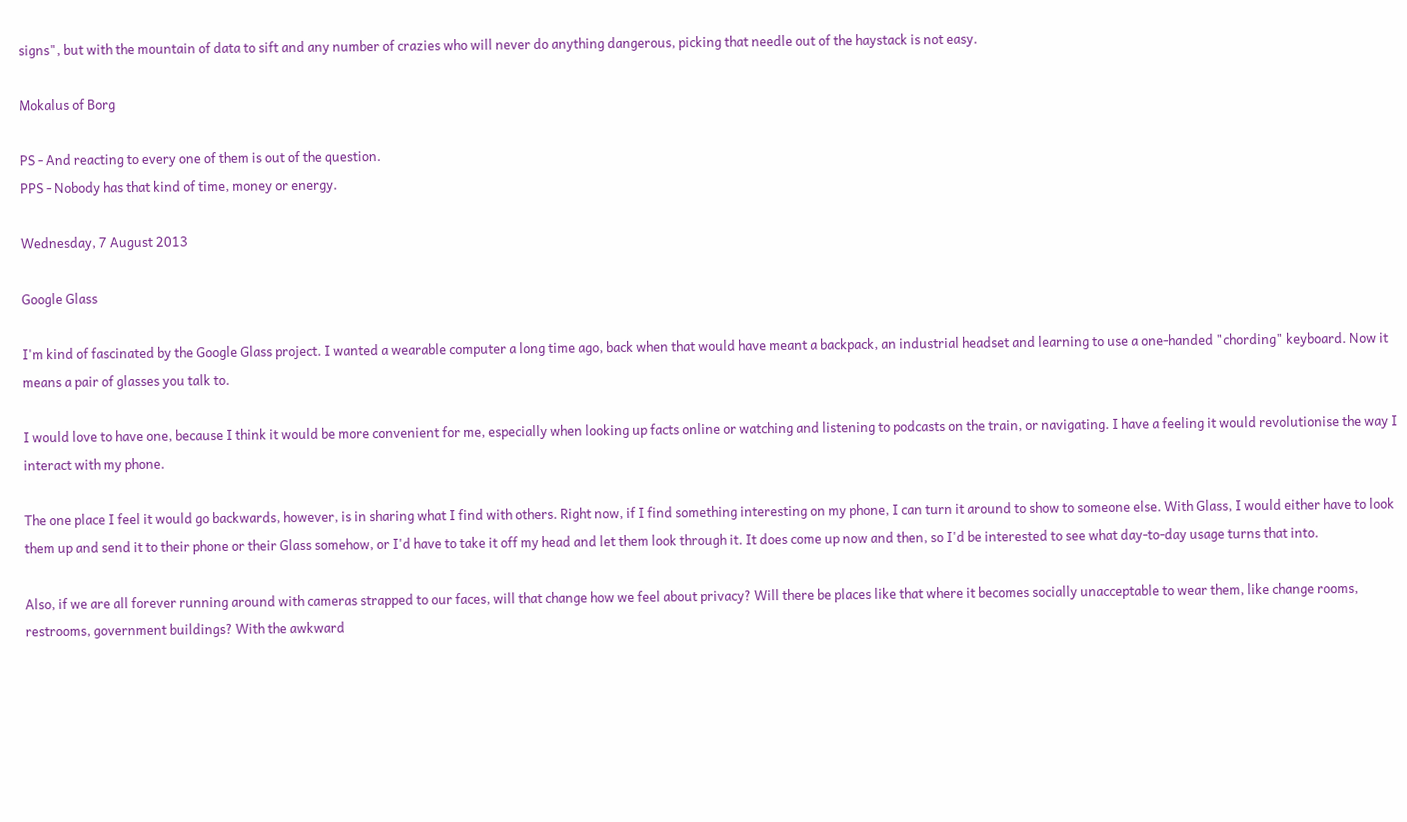signs", but with the mountain of data to sift and any number of crazies who will never do anything dangerous, picking that needle out of the haystack is not easy.

Mokalus of Borg

PS - And reacting to every one of them is out of the question.
PPS - Nobody has that kind of time, money or energy.

Wednesday, 7 August 2013

Google Glass

I'm kind of fascinated by the Google Glass project. I wanted a wearable computer a long time ago, back when that would have meant a backpack, an industrial headset and learning to use a one-handed "chording" keyboard. Now it means a pair of glasses you talk to.

I would love to have one, because I think it would be more convenient for me, especially when looking up facts online or watching and listening to podcasts on the train, or navigating. I have a feeling it would revolutionise the way I interact with my phone.

The one place I feel it would go backwards, however, is in sharing what I find with others. Right now, if I find something interesting on my phone, I can turn it around to show to someone else. With Glass, I would either have to look them up and send it to their phone or their Glass somehow, or I'd have to take it off my head and let them look through it. It does come up now and then, so I'd be interested to see what day-to-day usage turns that into.

Also, if we are all forever running around with cameras strapped to our faces, will that change how we feel about privacy? Will there be places like that where it becomes socially unacceptable to wear them, like change rooms, restrooms, government buildings? With the awkward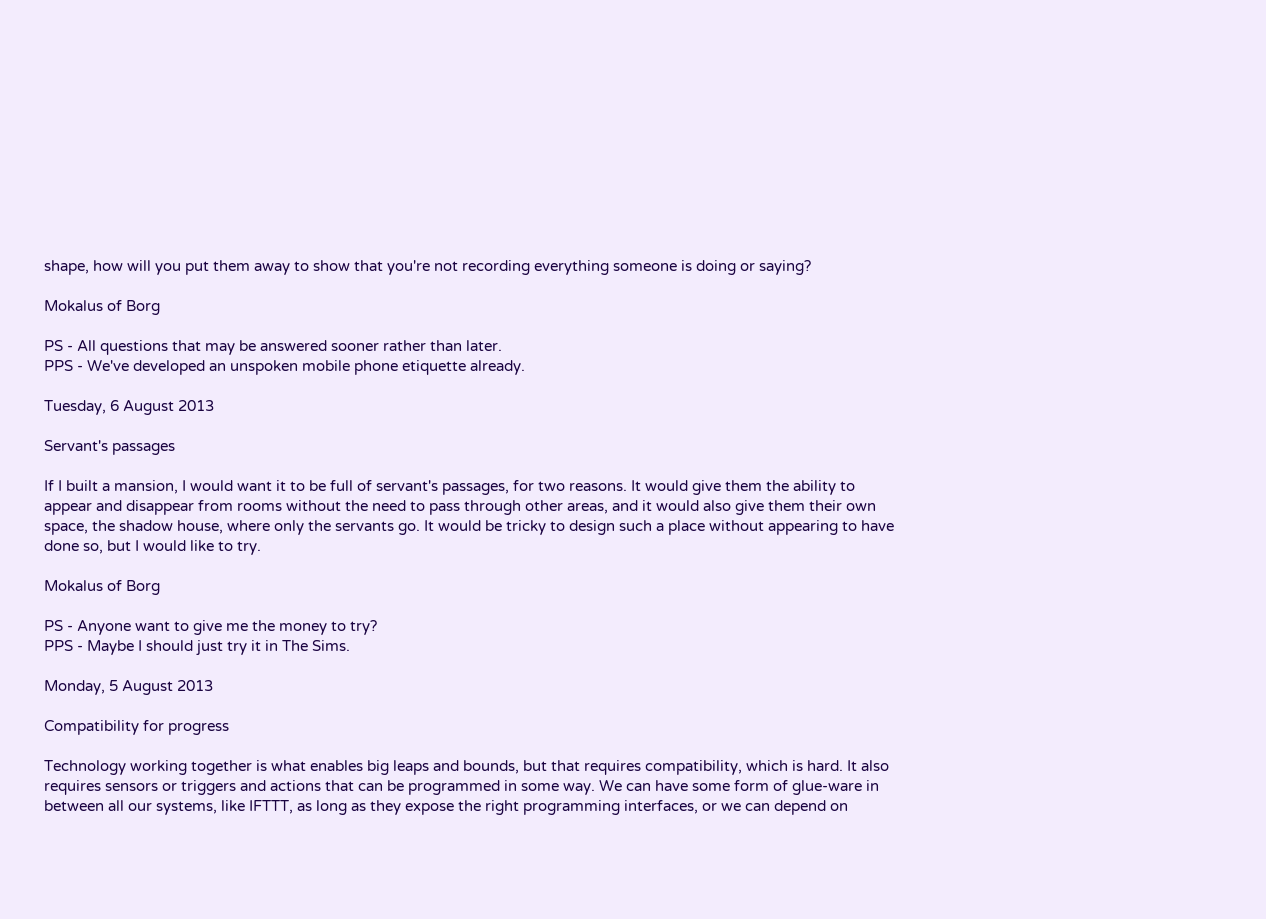shape, how will you put them away to show that you're not recording everything someone is doing or saying?

Mokalus of Borg

PS - All questions that may be answered sooner rather than later.
PPS - We've developed an unspoken mobile phone etiquette already.

Tuesday, 6 August 2013

Servant's passages

If I built a mansion, I would want it to be full of servant's passages, for two reasons. It would give them the ability to appear and disappear from rooms without the need to pass through other areas, and it would also give them their own space, the shadow house, where only the servants go. It would be tricky to design such a place without appearing to have done so, but I would like to try.

Mokalus of Borg

PS - Anyone want to give me the money to try?
PPS - Maybe I should just try it in The Sims.

Monday, 5 August 2013

Compatibility for progress

Technology working together is what enables big leaps and bounds, but that requires compatibility, which is hard. It also requires sensors or triggers and actions that can be programmed in some way. We can have some form of glue-ware in between all our systems, like IFTTT, as long as they expose the right programming interfaces, or we can depend on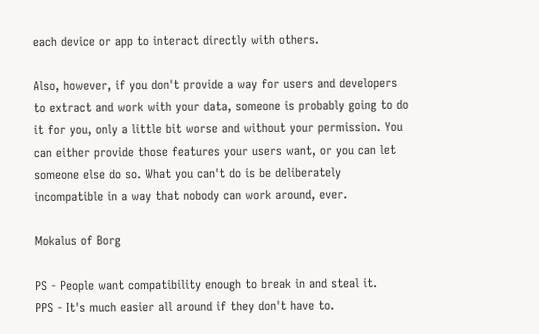each device or app to interact directly with others.

Also, however, if you don't provide a way for users and developers to extract and work with your data, someone is probably going to do it for you, only a little bit worse and without your permission. You can either provide those features your users want, or you can let someone else do so. What you can't do is be deliberately incompatible in a way that nobody can work around, ever.

Mokalus of Borg

PS - People want compatibility enough to break in and steal it.
PPS - It's much easier all around if they don't have to.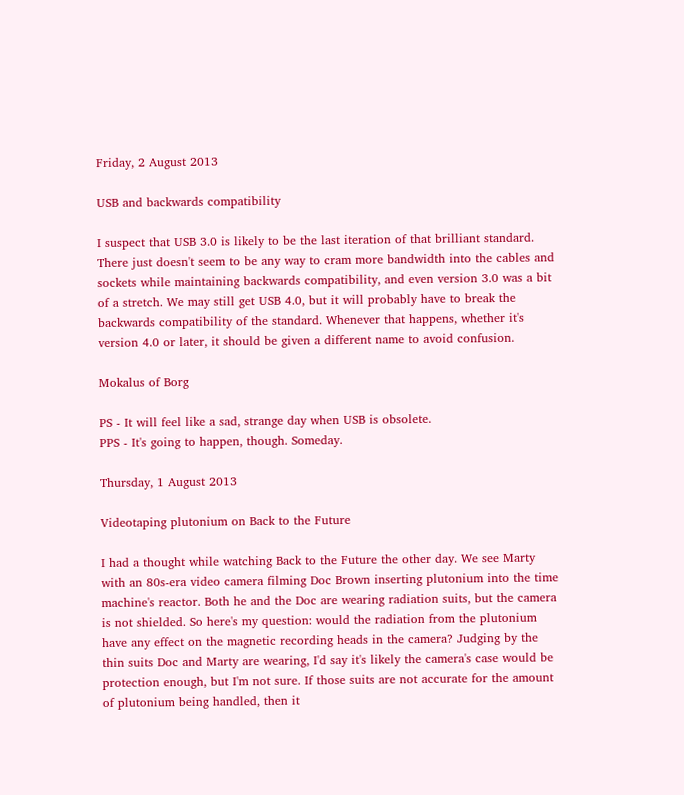Friday, 2 August 2013

USB and backwards compatibility

I suspect that USB 3.0 is likely to be the last iteration of that brilliant standard. There just doesn't seem to be any way to cram more bandwidth into the cables and sockets while maintaining backwards compatibility, and even version 3.0 was a bit of a stretch. We may still get USB 4.0, but it will probably have to break the backwards compatibility of the standard. Whenever that happens, whether it's version 4.0 or later, it should be given a different name to avoid confusion.

Mokalus of Borg

PS - It will feel like a sad, strange day when USB is obsolete.
PPS - It's going to happen, though. Someday.

Thursday, 1 August 2013

Videotaping plutonium on Back to the Future

I had a thought while watching Back to the Future the other day. We see Marty with an 80s-era video camera filming Doc Brown inserting plutonium into the time machine's reactor. Both he and the Doc are wearing radiation suits, but the camera is not shielded. So here's my question: would the radiation from the plutonium have any effect on the magnetic recording heads in the camera? Judging by the thin suits Doc and Marty are wearing, I'd say it's likely the camera's case would be protection enough, but I'm not sure. If those suits are not accurate for the amount of plutonium being handled, then it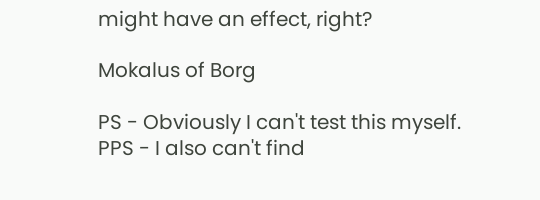might have an effect, right?

Mokalus of Borg

PS - Obviously I can't test this myself.
PPS - I also can't find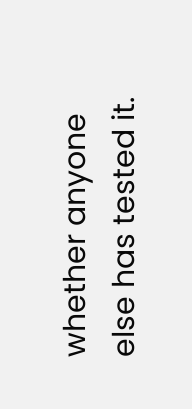whether anyone else has tested it.